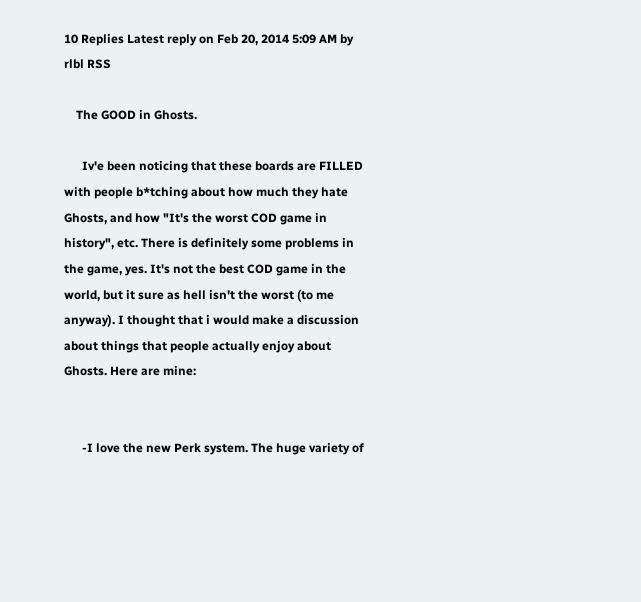10 Replies Latest reply on Feb 20, 2014 5:09 AM by rlbl RSS

    The GOOD in Ghosts.

      Iv'e been noticing that these boards are FILLED with people b*tching about how much they hate Ghosts, and how "It's the worst COD game in history", etc. There is definitely some problems in the game, yes. It's not the best COD game in the world, but it sure as hell isn't the worst (to me anyway). I thought that i would make a discussion about things that people actually enjoy about Ghosts. Here are mine:


      -I love the new Perk system. The huge variety of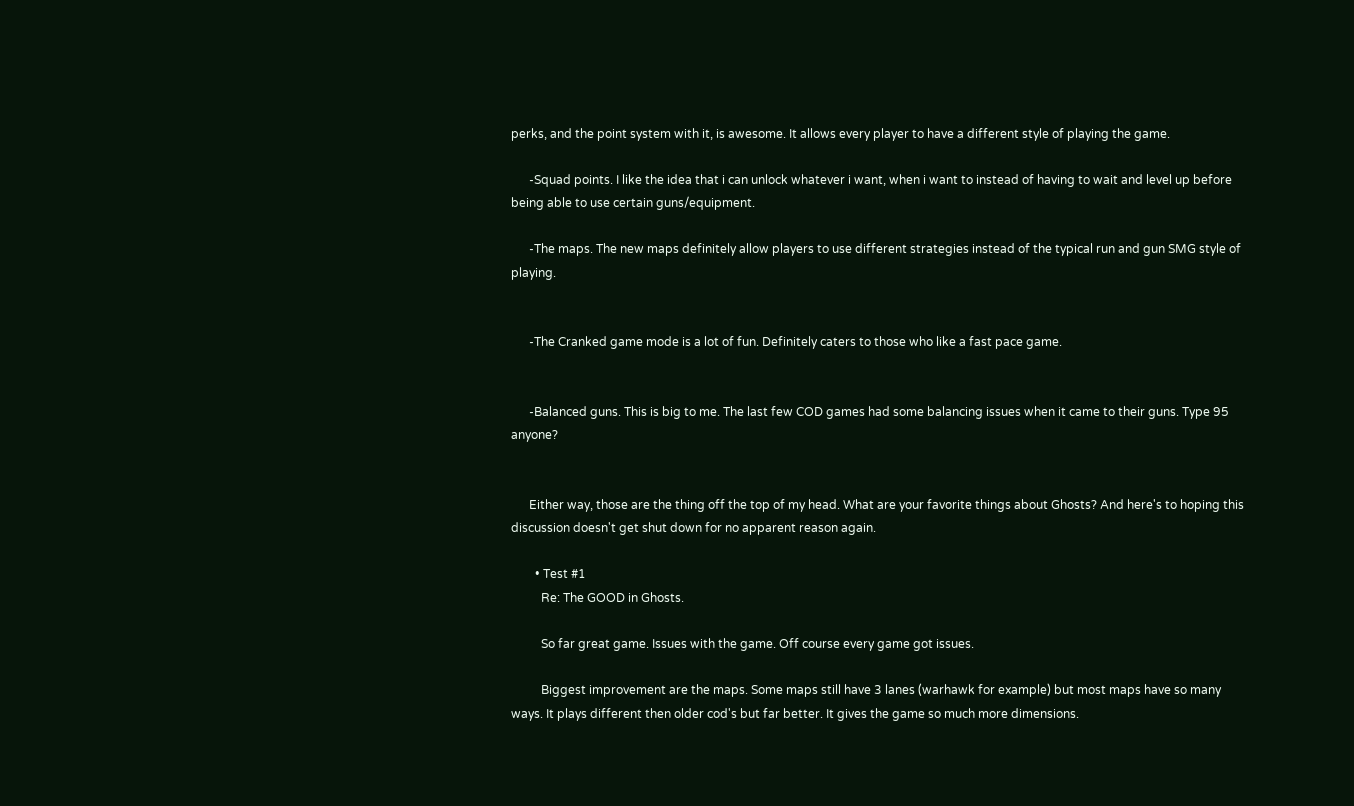perks, and the point system with it, is awesome. It allows every player to have a different style of playing the game.

      -Squad points. I like the idea that i can unlock whatever i want, when i want to instead of having to wait and level up before being able to use certain guns/equipment.

      -The maps. The new maps definitely allow players to use different strategies instead of the typical run and gun SMG style of playing.


      -The Cranked game mode is a lot of fun. Definitely caters to those who like a fast pace game.


      -Balanced guns. This is big to me. The last few COD games had some balancing issues when it came to their guns. Type 95 anyone?


      Either way, those are the thing off the top of my head. What are your favorite things about Ghosts? And here's to hoping this discussion doesn't get shut down for no apparent reason again.

        • Test #1
          Re: The GOOD in Ghosts.

          So far great game. Issues with the game. Off course every game got issues.

          Biggest improvement are the maps. Some maps still have 3 lanes (warhawk for example) but most maps have so many ways. It plays different then older cod's but far better. It gives the game so much more dimensions.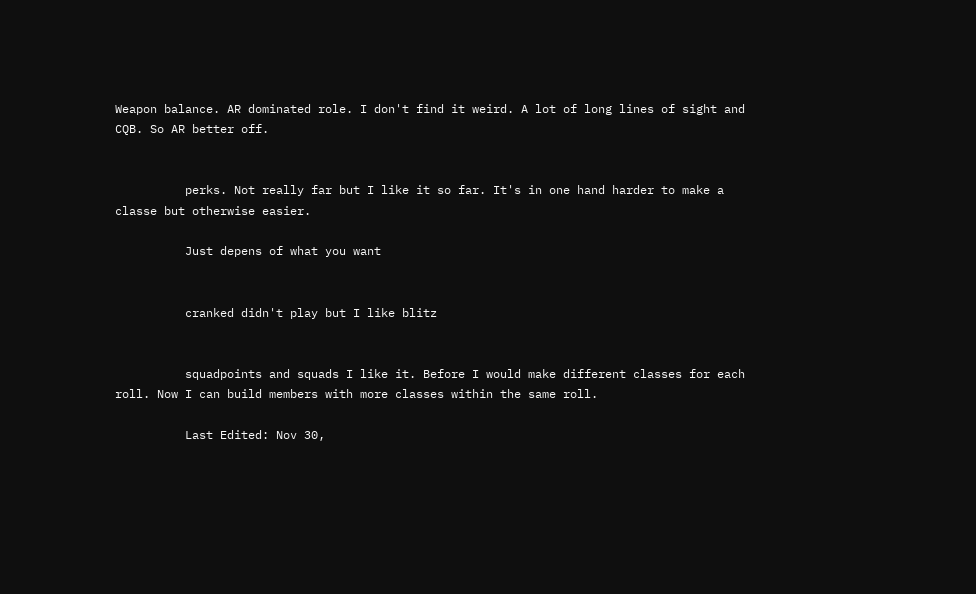Weapon balance. AR dominated role. I don't find it weird. A lot of long lines of sight and CQB. So AR better off.


          perks. Not really far but I like it so far. It's in one hand harder to make a classe but otherwise easier.

          Just depens of what you want


          cranked didn't play but I like blitz


          squadpoints and squads I like it. Before I would make different classes for each roll. Now I can build members with more classes within the same roll.

          Last Edited: Nov 30,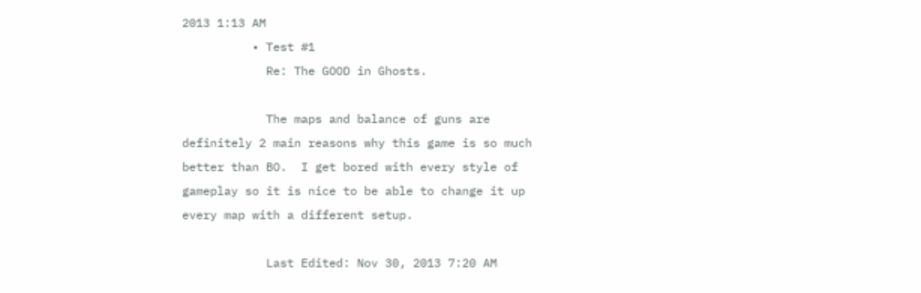2013 1:13 AM
          • Test #1
            Re: The GOOD in Ghosts.

            The maps and balance of guns are definitely 2 main reasons why this game is so much better than BO.  I get bored with every style of gameplay so it is nice to be able to change it up every map with a different setup.

            Last Edited: Nov 30, 2013 7:20 AM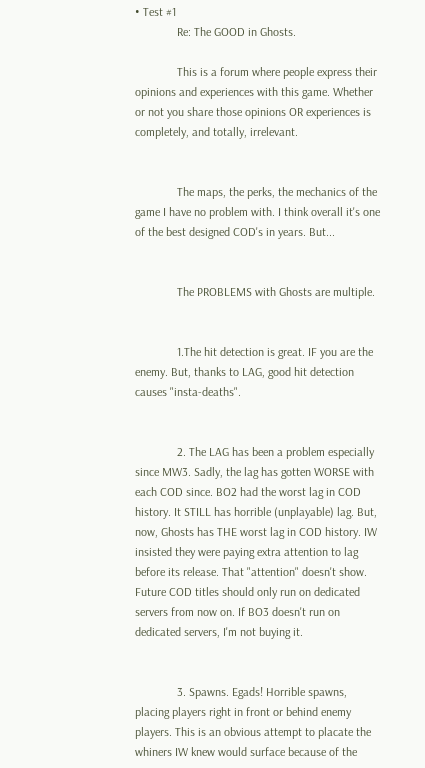• Test #1
              Re: The GOOD in Ghosts.

              This is a forum where people express their opinions and experiences with this game. Whether or not you share those opinions OR experiences is completely, and totally, irrelevant.


              The maps, the perks, the mechanics of the game I have no problem with. I think overall it's one of the best designed COD's in years. But...


              The PROBLEMS with Ghosts are multiple.


              1.The hit detection is great. IF you are the enemy. But, thanks to LAG, good hit detection causes "insta-deaths".


              2. The LAG has been a problem especially since MW3. Sadly, the lag has gotten WORSE with each COD since. BO2 had the worst lag in COD history. It STILL has horrible (unplayable) lag. But, now, Ghosts has THE worst lag in COD history. IW insisted they were paying extra attention to lag before its release. That "attention" doesn't show. Future COD titles should only run on dedicated servers from now on. If BO3 doesn't run on dedicated servers, I'm not buying it.


              3. Spawns. Egads! Horrible spawns, placing players right in front or behind enemy players. This is an obvious attempt to placate the whiners IW knew would surface because of the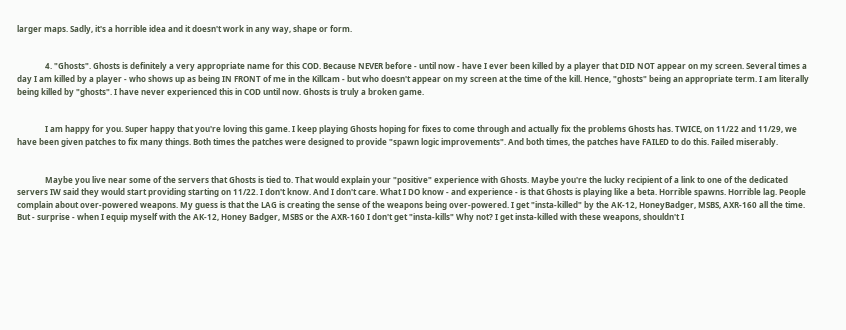larger maps. Sadly, it's a horrible idea and it doesn't work in any way, shape or form.


              4. "Ghosts". Ghosts is definitely a very appropriate name for this COD. Because NEVER before - until now - have I ever been killed by a player that DID NOT appear on my screen. Several times a day I am killed by a player - who shows up as being IN FRONT of me in the Killcam - but who doesn't appear on my screen at the time of the kill. Hence, "ghosts" being an appropriate term. I am literally being killed by "ghosts". I have never experienced this in COD until now. Ghosts is truly a broken game.


              I am happy for you. Super happy that you're loving this game. I keep playing Ghosts hoping for fixes to come through and actually fix the problems Ghosts has. TWICE, on 11/22 and 11/29, we have been given patches to fix many things. Both times the patches were designed to provide "spawn logic improvements". And both times, the patches have FAILED to do this. Failed miserably.


              Maybe you live near some of the servers that Ghosts is tied to. That would explain your "positive" experience with Ghosts. Maybe you're the lucky recipient of a link to one of the dedicated servers IW said they would start providing starting on 11/22. I don't know. And I don't care. What I DO know - and experience - is that Ghosts is playing like a beta. Horrible spawns. Horrible lag. People complain about over-powered weapons. My guess is that the LAG is creating the sense of the weapons being over-powered. I get "insta-killed" by the AK-12, HoneyBadger, MSBS, AXR-160 all the time. But - surprise - when I equip myself with the AK-12, Honey Badger, MSBS or the AXR-160 I don't get "insta-kills" Why not? I get insta-killed with these weapons, shouldn't I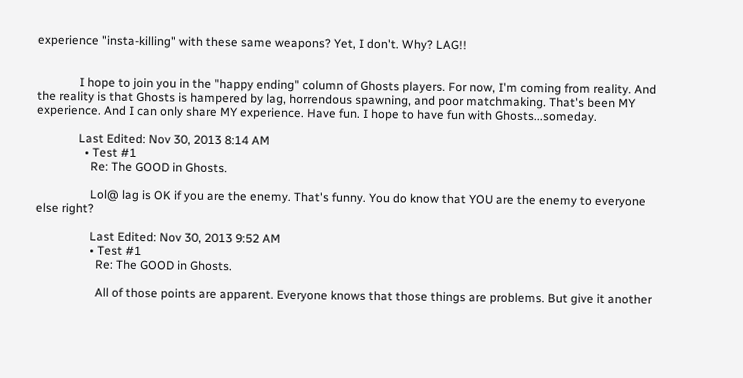experience "insta-killing" with these same weapons? Yet, I don't. Why? LAG!!


              I hope to join you in the "happy ending" column of Ghosts players. For now, I'm coming from reality. And the reality is that Ghosts is hampered by lag, horrendous spawning, and poor matchmaking. That's been MY experience. And I can only share MY experience. Have fun. I hope to have fun with Ghosts...someday.

              Last Edited: Nov 30, 2013 8:14 AM
                • Test #1
                  Re: The GOOD in Ghosts.

                  Lol@ lag is OK if you are the enemy. That's funny. You do know that YOU are the enemy to everyone else right?

                  Last Edited: Nov 30, 2013 9:52 AM
                  • Test #1
                    Re: The GOOD in Ghosts.

                    All of those points are apparent. Everyone knows that those things are problems. But give it another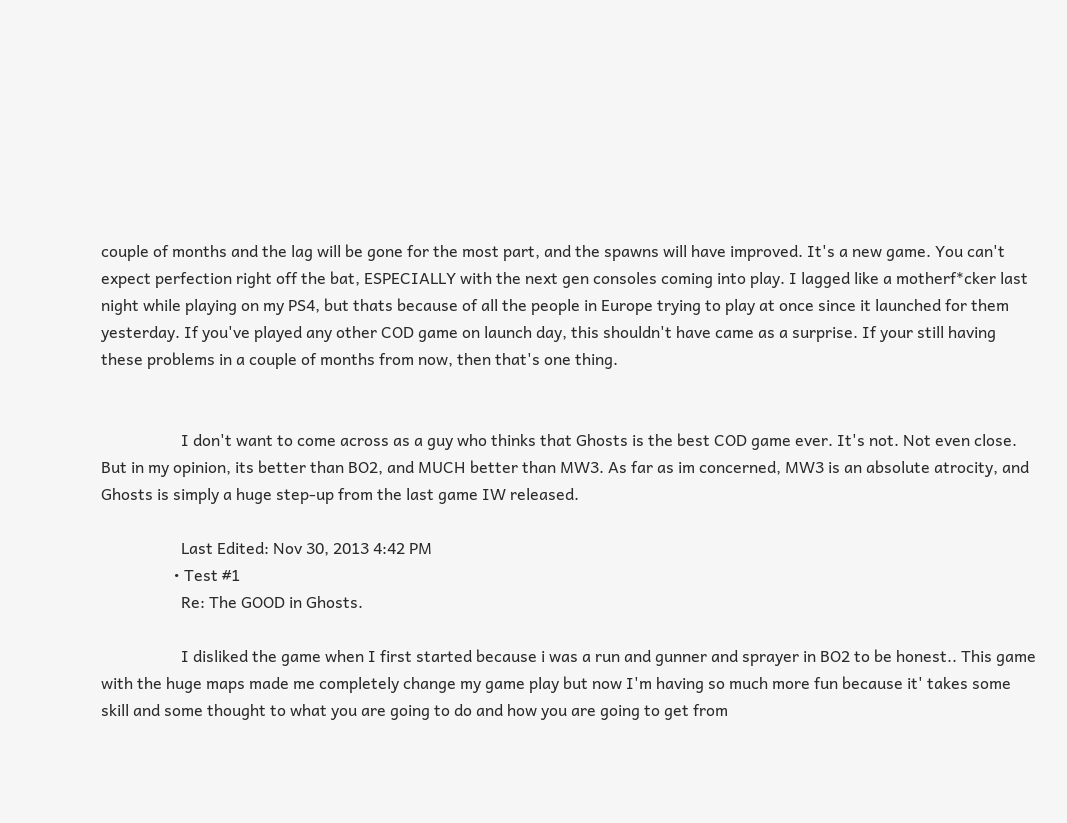couple of months and the lag will be gone for the most part, and the spawns will have improved. It's a new game. You can't expect perfection right off the bat, ESPECIALLY with the next gen consoles coming into play. I lagged like a motherf*cker last night while playing on my PS4, but thats because of all the people in Europe trying to play at once since it launched for them yesterday. If you've played any other COD game on launch day, this shouldn't have came as a surprise. If your still having these problems in a couple of months from now, then that's one thing.


                    I don't want to come across as a guy who thinks that Ghosts is the best COD game ever. It's not. Not even close. But in my opinion, its better than BO2, and MUCH better than MW3. As far as im concerned, MW3 is an absolute atrocity, and Ghosts is simply a huge step-up from the last game IW released.

                    Last Edited: Nov 30, 2013 4:42 PM
                  • Test #1
                    Re: The GOOD in Ghosts.

                    I disliked the game when I first started because i was a run and gunner and sprayer in BO2 to be honest.. This game with the huge maps made me completely change my game play but now I'm having so much more fun because it' takes some skill and some thought to what you are going to do and how you are going to get from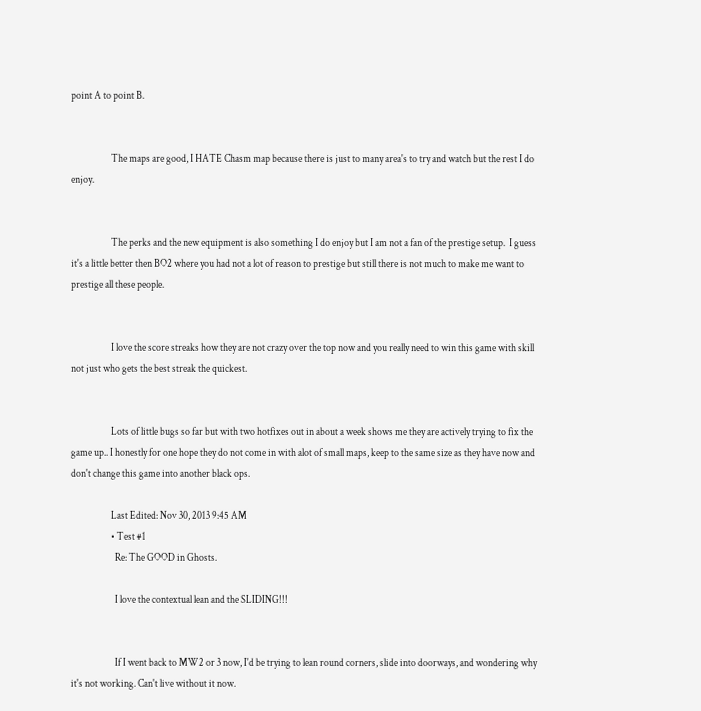point A to point B.


                    The maps are good, I HATE Chasm map because there is just to many area's to try and watch but the rest I do enjoy.


                    The perks and the new equipment is also something I do enjoy but I am not a fan of the prestige setup.  I guess it's a little better then BO2 where you had not a lot of reason to prestige but still there is not much to make me want to prestige all these people.


                    I love the score streaks how they are not crazy over the top now and you really need to win this game with skill not just who gets the best streak the quickest.


                    Lots of little bugs so far but with two hotfixes out in about a week shows me they are actively trying to fix the game up.. I honestly for one hope they do not come in with alot of small maps, keep to the same size as they have now and don't change this game into another black ops.

                    Last Edited: Nov 30, 2013 9:45 AM
                    • Test #1
                      Re: The GOOD in Ghosts.

                      I love the contextual lean and the SLIDING!!!


                      If I went back to MW2 or 3 now, I'd be trying to lean round corners, slide into doorways, and wondering why it's not working. Can't live without it now.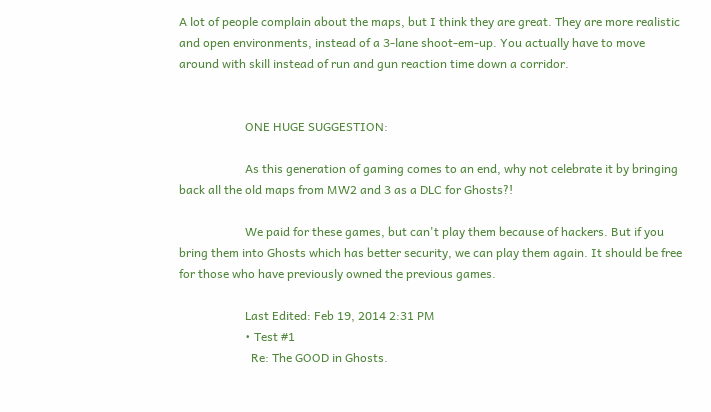A lot of people complain about the maps, but I think they are great. They are more realistic and open environments, instead of a 3-lane shoot-em-up. You actually have to move around with skill instead of run and gun reaction time down a corridor.


                      ONE HUGE SUGGESTION:

                      As this generation of gaming comes to an end, why not celebrate it by bringing back all the old maps from MW2 and 3 as a DLC for Ghosts?!

                      We paid for these games, but can't play them because of hackers. But if you bring them into Ghosts which has better security, we can play them again. It should be free for those who have previously owned the previous games.

                      Last Edited: Feb 19, 2014 2:31 PM
                      • Test #1
                        Re: The GOOD in Ghosts.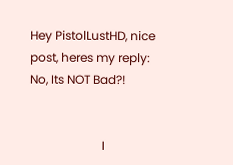Hey PistolLustHD, nice post, heres my reply: No, Its NOT Bad?!


                        I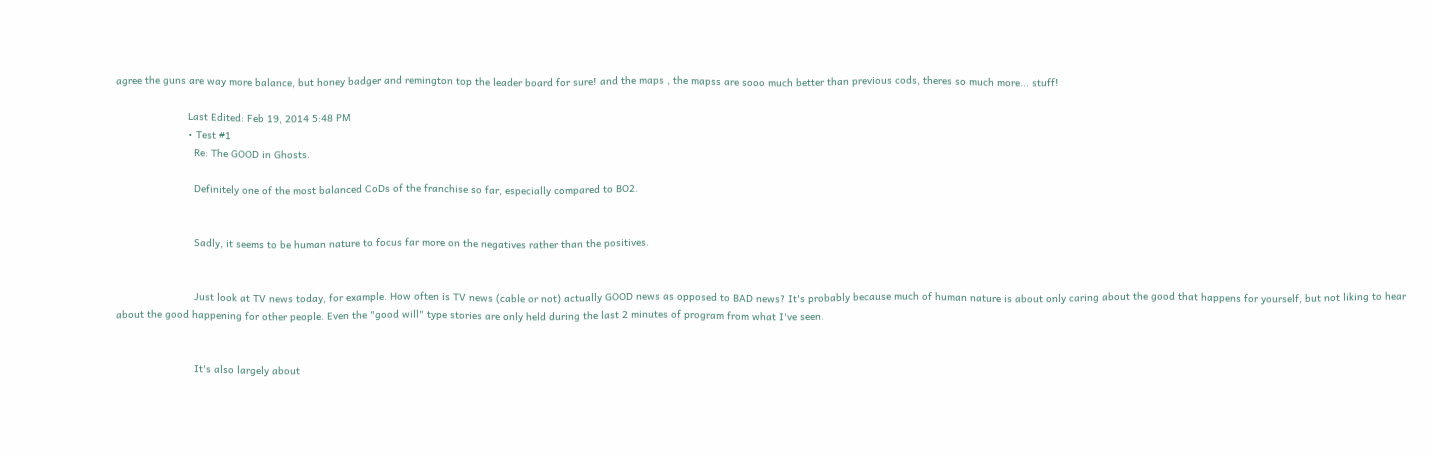agree the guns are way more balance, but honey badger and remington top the leader board for sure! and the maps , the mapss are sooo much better than previous cods, theres so much more... stuff!

                        Last Edited: Feb 19, 2014 5:48 PM
                        • Test #1
                          Re: The GOOD in Ghosts.

                          Definitely one of the most balanced CoDs of the franchise so far, especially compared to BO2.


                          Sadly, it seems to be human nature to focus far more on the negatives rather than the positives.


                          Just look at TV news today, for example. How often is TV news (cable or not) actually GOOD news as opposed to BAD news? It's probably because much of human nature is about only caring about the good that happens for yourself, but not liking to hear about the good happening for other people. Even the "good will" type stories are only held during the last 2 minutes of program from what I've seen.


                          It's also largely about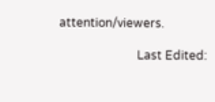attention/viewers.

                          Last Edited: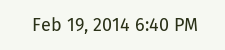Feb 19, 2014 6:40 PM